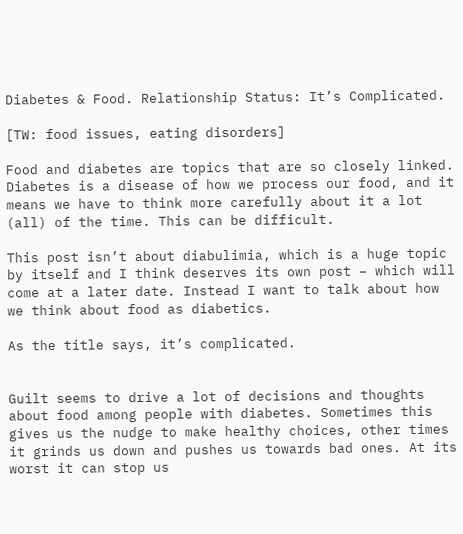Diabetes & Food. Relationship Status: It’s Complicated.

[TW: food issues, eating disorders]

Food and diabetes are topics that are so closely linked. Diabetes is a disease of how we process our food, and it means we have to think more carefully about it a lot (all) of the time. This can be difficult.

This post isn’t about diabulimia, which is a huge topic by itself and I think deserves its own post – which will come at a later date. Instead I want to talk about how we think about food as diabetics.

As the title says, it’s complicated.


Guilt seems to drive a lot of decisions and thoughts about food among people with diabetes. Sometimes this gives us the nudge to make healthy choices, other times it grinds us down and pushes us towards bad ones. At its worst it can stop us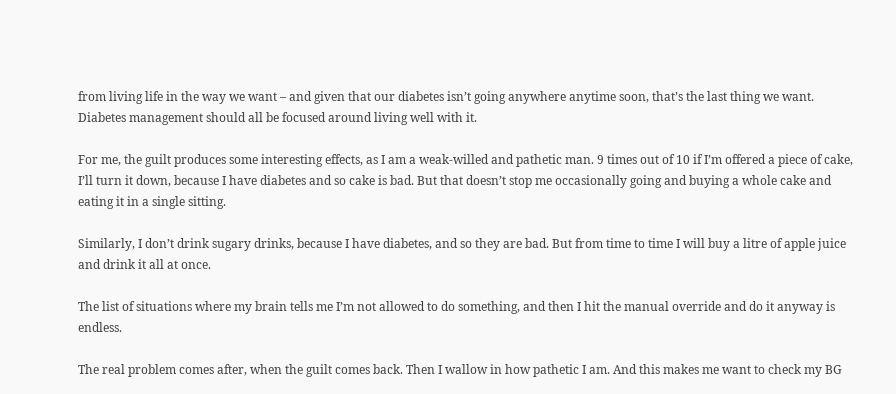from living life in the way we want – and given that our diabetes isn’t going anywhere anytime soon, that’s the last thing we want. Diabetes management should all be focused around living well with it.

For me, the guilt produces some interesting effects, as I am a weak-willed and pathetic man. 9 times out of 10 if I’m offered a piece of cake, I’ll turn it down, because I have diabetes and so cake is bad. But that doesn’t stop me occasionally going and buying a whole cake and eating it in a single sitting.

Similarly, I don’t drink sugary drinks, because I have diabetes, and so they are bad. But from time to time I will buy a litre of apple juice and drink it all at once.

The list of situations where my brain tells me I’m not allowed to do something, and then I hit the manual override and do it anyway is endless.

The real problem comes after, when the guilt comes back. Then I wallow in how pathetic I am. And this makes me want to check my BG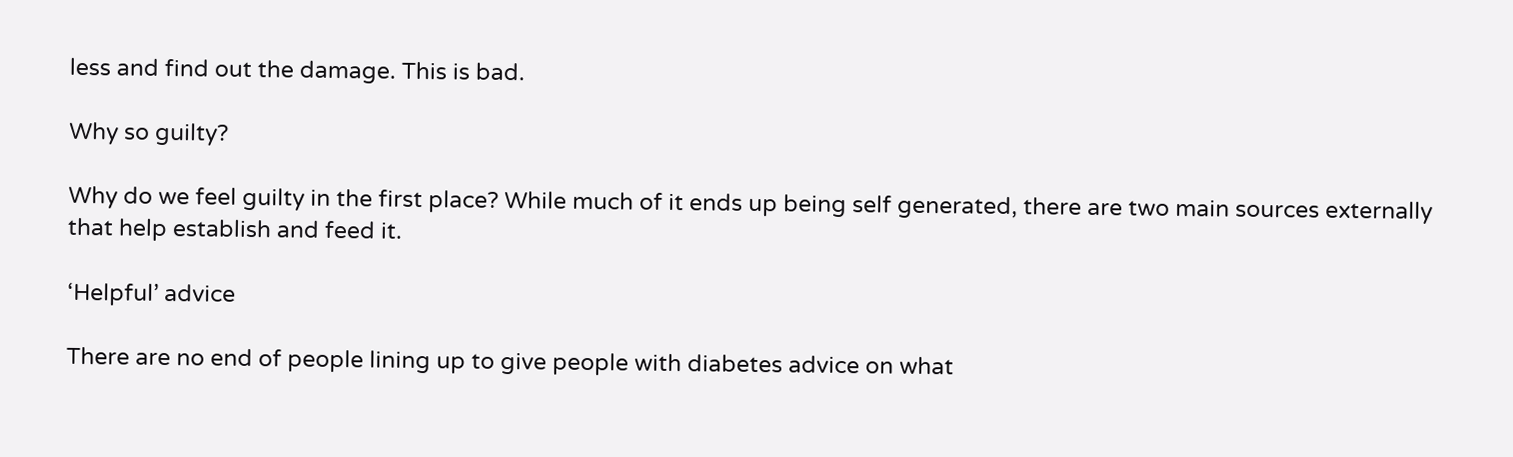less and find out the damage. This is bad.

Why so guilty?

Why do we feel guilty in the first place? While much of it ends up being self generated, there are two main sources externally that help establish and feed it.

‘Helpful’ advice

There are no end of people lining up to give people with diabetes advice on what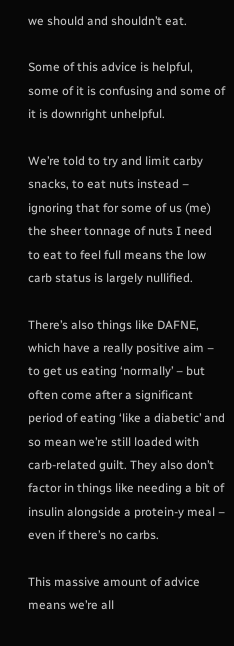we should and shouldn’t eat.

Some of this advice is helpful, some of it is confusing and some of it is downright unhelpful.

We’re told to try and limit carby snacks, to eat nuts instead – ignoring that for some of us (me) the sheer tonnage of nuts I need to eat to feel full means the low carb status is largely nullified.

There’s also things like DAFNE, which have a really positive aim – to get us eating ‘normally’ – but often come after a significant period of eating ‘like a diabetic’ and so mean we’re still loaded with carb-related guilt. They also don’t factor in things like needing a bit of insulin alongside a protein-y meal – even if there’s no carbs.

This massive amount of advice means we’re all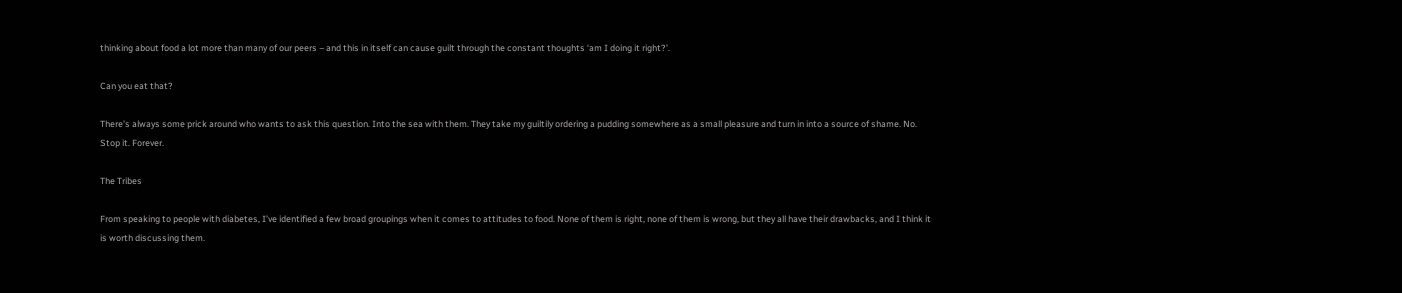thinking about food a lot more than many of our peers – and this in itself can cause guilt through the constant thoughts ‘am I doing it right?’.

Can you eat that?

There’s always some prick around who wants to ask this question. Into the sea with them. They take my guiltily ordering a pudding somewhere as a small pleasure and turn in into a source of shame. No. Stop it. Forever.

The Tribes

From speaking to people with diabetes, I’ve identified a few broad groupings when it comes to attitudes to food. None of them is right, none of them is wrong, but they all have their drawbacks, and I think it is worth discussing them.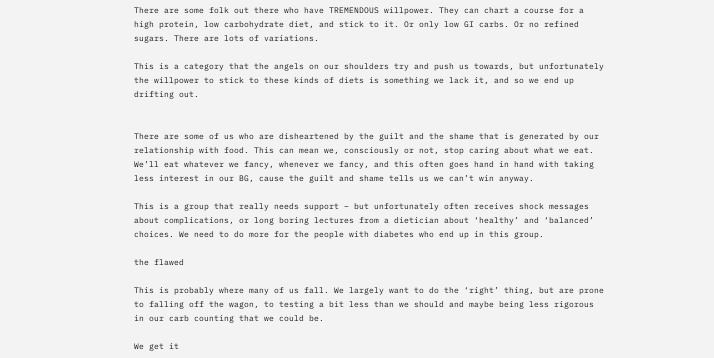There are some folk out there who have TREMENDOUS willpower. They can chart a course for a high protein, low carbohydrate diet, and stick to it. Or only low GI carbs. Or no refined sugars. There are lots of variations.

This is a category that the angels on our shoulders try and push us towards, but unfortunately the willpower to stick to these kinds of diets is something we lack it, and so we end up drifting out.


There are some of us who are disheartened by the guilt and the shame that is generated by our relationship with food. This can mean we, consciously or not, stop caring about what we eat. We’ll eat whatever we fancy, whenever we fancy, and this often goes hand in hand with taking less interest in our BG, cause the guilt and shame tells us we can’t win anyway.

This is a group that really needs support – but unfortunately often receives shock messages about complications, or long boring lectures from a dietician about ‘healthy’ and ‘balanced’ choices. We need to do more for the people with diabetes who end up in this group.

the flawed

This is probably where many of us fall. We largely want to do the ‘right’ thing, but are prone to falling off the wagon, to testing a bit less than we should and maybe being less rigorous in our carb counting that we could be.

We get it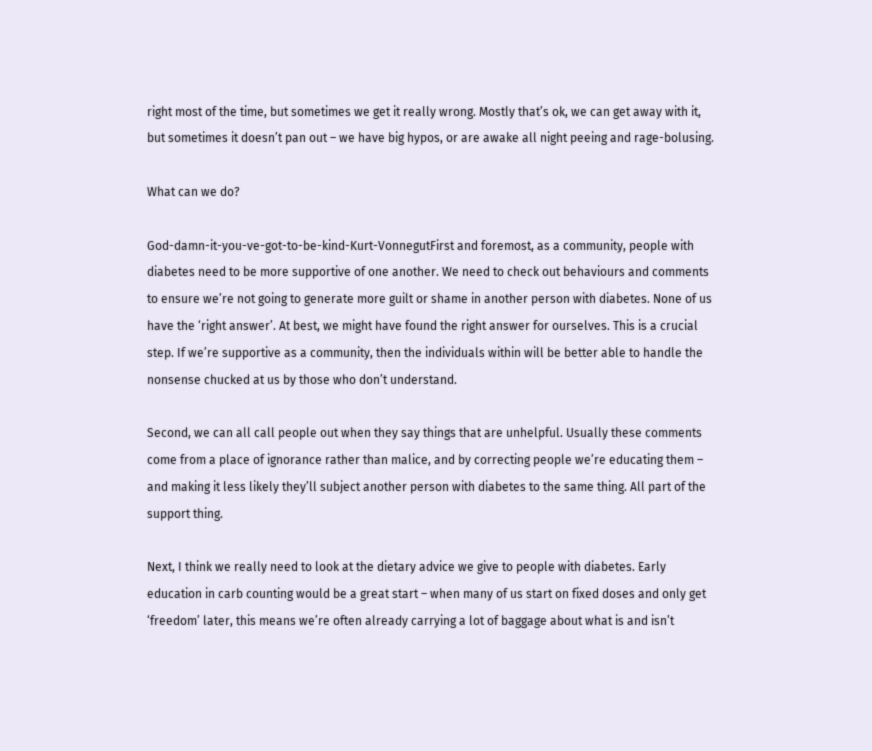right most of the time, but sometimes we get it really wrong. Mostly that’s ok, we can get away with it, but sometimes it doesn’t pan out – we have big hypos, or are awake all night peeing and rage-bolusing.

What can we do?

God-damn-it-you-ve-got-to-be-kind-Kurt-VonnegutFirst and foremost, as a community, people with diabetes need to be more supportive of one another. We need to check out behaviours and comments to ensure we’re not going to generate more guilt or shame in another person with diabetes. None of us have the ‘right answer’. At best, we might have found the right answer for ourselves. This is a crucial step. If we’re supportive as a community, then the individuals within will be better able to handle the nonsense chucked at us by those who don’t understand.

Second, we can all call people out when they say things that are unhelpful. Usually these comments come from a place of ignorance rather than malice, and by correcting people we’re educating them – and making it less likely they’ll subject another person with diabetes to the same thing. All part of the support thing.

Next, I think we really need to look at the dietary advice we give to people with diabetes. Early education in carb counting would be a great start – when many of us start on fixed doses and only get ‘freedom’ later, this means we’re often already carrying a lot of baggage about what is and isn’t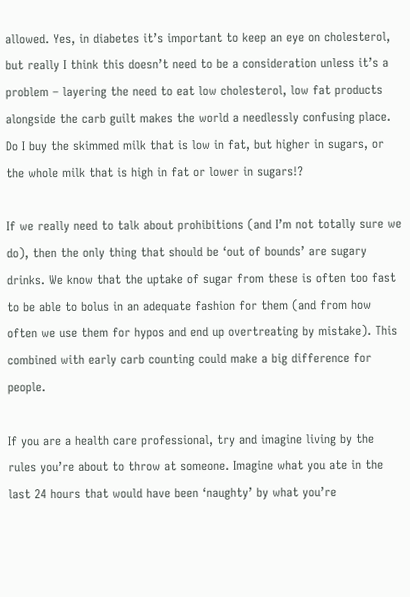allowed. Yes, in diabetes it’s important to keep an eye on cholesterol, but really I think this doesn’t need to be a consideration unless it’s a problem – layering the need to eat low cholesterol, low fat products alongside the carb guilt makes the world a needlessly confusing place. Do I buy the skimmed milk that is low in fat, but higher in sugars, or the whole milk that is high in fat or lower in sugars!?

If we really need to talk about prohibitions (and I’m not totally sure we do), then the only thing that should be ‘out of bounds’ are sugary drinks. We know that the uptake of sugar from these is often too fast to be able to bolus in an adequate fashion for them (and from how often we use them for hypos and end up overtreating by mistake). This combined with early carb counting could make a big difference for people.

If you are a health care professional, try and imagine living by the rules you’re about to throw at someone. Imagine what you ate in the last 24 hours that would have been ‘naughty’ by what you’re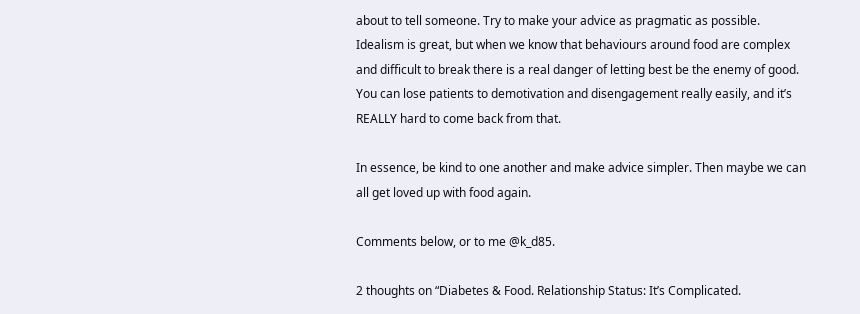about to tell someone. Try to make your advice as pragmatic as possible. Idealism is great, but when we know that behaviours around food are complex and difficult to break there is a real danger of letting best be the enemy of good. You can lose patients to demotivation and disengagement really easily, and it’s REALLY hard to come back from that.

In essence, be kind to one another and make advice simpler. Then maybe we can all get loved up with food again.

Comments below, or to me @k_d85.

2 thoughts on “Diabetes & Food. Relationship Status: It’s Complicated.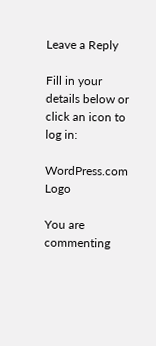Leave a Reply

Fill in your details below or click an icon to log in:

WordPress.com Logo

You are commenting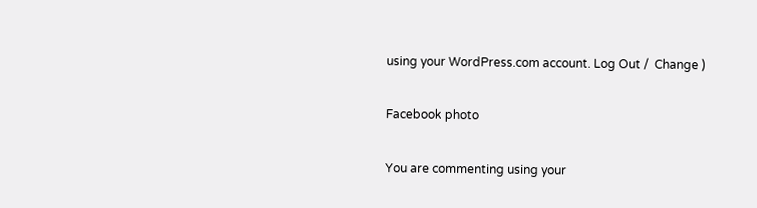using your WordPress.com account. Log Out /  Change )

Facebook photo

You are commenting using your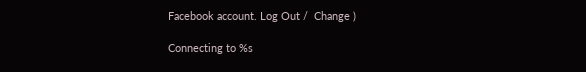Facebook account. Log Out /  Change )

Connecting to %s